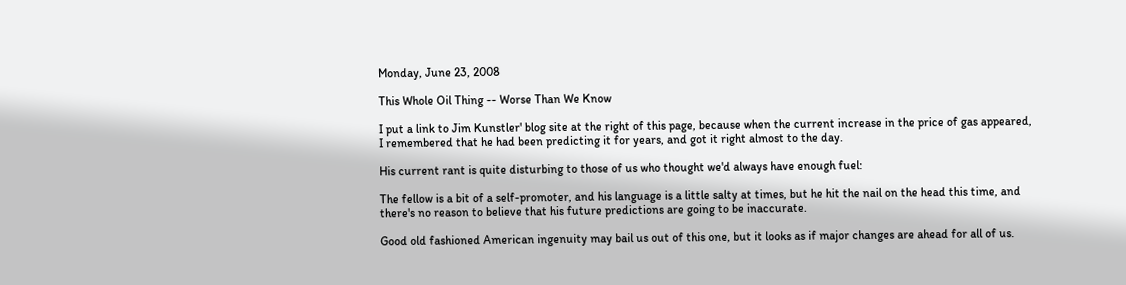Monday, June 23, 2008

This Whole Oil Thing -- Worse Than We Know

I put a link to Jim Kunstler' blog site at the right of this page, because when the current increase in the price of gas appeared, I remembered that he had been predicting it for years, and got it right almost to the day.

His current rant is quite disturbing to those of us who thought we'd always have enough fuel:

The fellow is a bit of a self-promoter, and his language is a little salty at times, but he hit the nail on the head this time, and there's no reason to believe that his future predictions are going to be inaccurate.

Good old fashioned American ingenuity may bail us out of this one, but it looks as if major changes are ahead for all of us.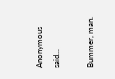Anonymous said...

Bummer, man.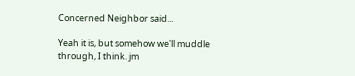Concerned Neighbor said...

Yeah it is, but somehow we'll muddle through, I think. jm